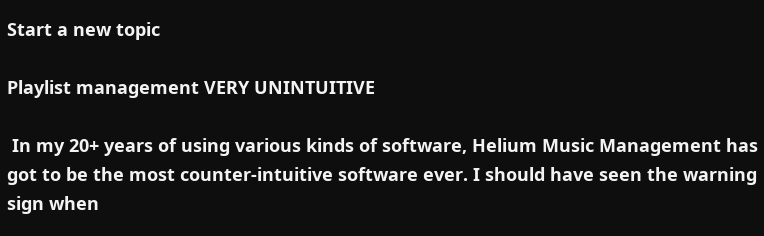Start a new topic

Playlist management VERY UNINTUITIVE

 In my 20+ years of using various kinds of software, Helium Music Management has got to be the most counter-intuitive software ever. I should have seen the warning sign when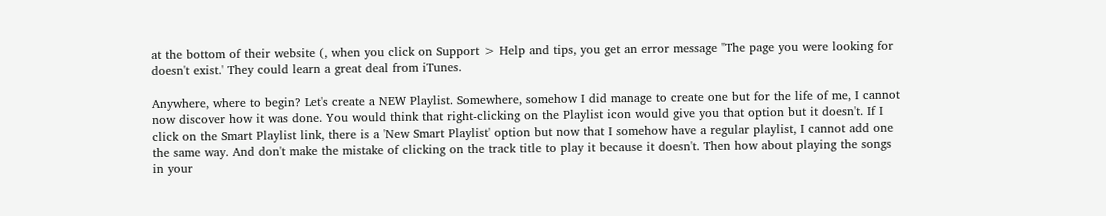at the bottom of their website (, when you click on Support > Help and tips, you get an error message "The page you were looking for doesn't exist.' They could learn a great deal from iTunes.

Anywhere, where to begin? Let's create a NEW Playlist. Somewhere, somehow I did manage to create one but for the life of me, I cannot now discover how it was done. You would think that right-clicking on the Playlist icon would give you that option but it doesn't. If I click on the Smart Playlist link, there is a 'New Smart Playlist' option but now that I somehow have a regular playlist, I cannot add one the same way. And don't make the mistake of clicking on the track title to play it because it doesn't. Then how about playing the songs in your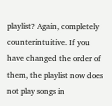playlist? Again, completely counterintuitive. If you have changed the order of them, the playlist now does not play songs in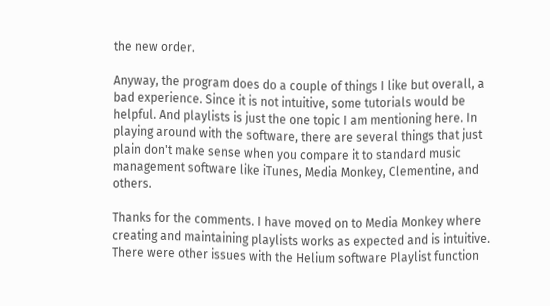the new order.

Anyway, the program does do a couple of things I like but overall, a bad experience. Since it is not intuitive, some tutorials would be helpful. And playlists is just the one topic I am mentioning here. In playing around with the software, there are several things that just plain don't make sense when you compare it to standard music management software like iTunes, Media Monkey, Clementine, and others.

Thanks for the comments. I have moved on to Media Monkey where creating and maintaining playlists works as expected and is intuitive. There were other issues with the Helium software Playlist function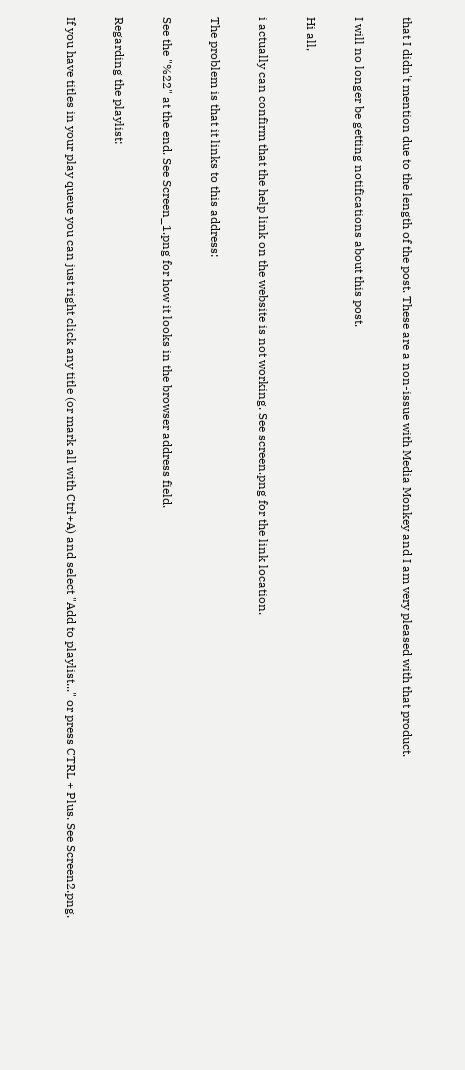that I didn't mention due to the length of the post. These are a non-issue with Media Monkey and I am very pleased with that product.

I will no longer be getting notifications about this post.

Hi all,

i actually can confirm that the help link on the website is not working. See screen.png for the link location.

The problem is that it links to this address:

See the "%22" at the end. See Screen_1.png for how it looks in the browser address field.

Regarding the playlist:

If you have titles in your play queue you can just right click any title (or mark all with Ctrl+A) and select "Add to playlist..." or press CTRL + Plus. See Screen2.png.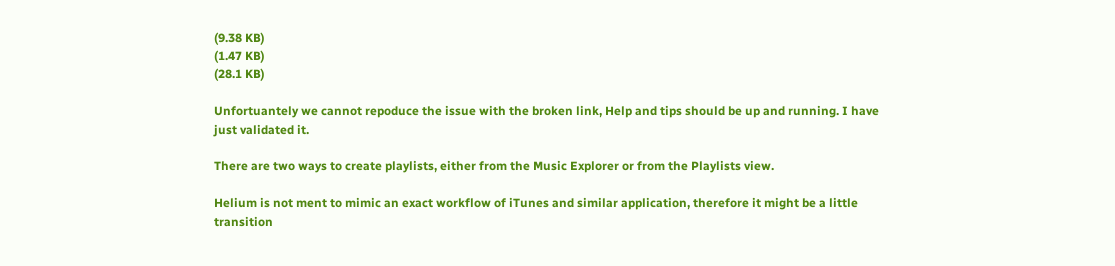(9.38 KB)
(1.47 KB)
(28.1 KB)

Unfortuantely we cannot repoduce the issue with the broken link, Help and tips should be up and running. I have just validated it.

There are two ways to create playlists, either from the Music Explorer or from the Playlists view.

Helium is not ment to mimic an exact workflow of iTunes and similar application, therefore it might be a little transition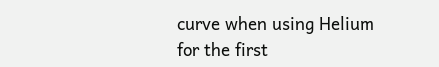curve when using Helium for the first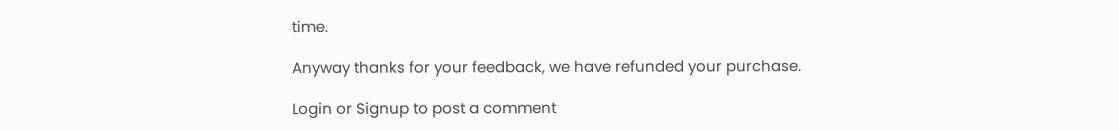time.

Anyway thanks for your feedback, we have refunded your purchase.

Login or Signup to post a comment